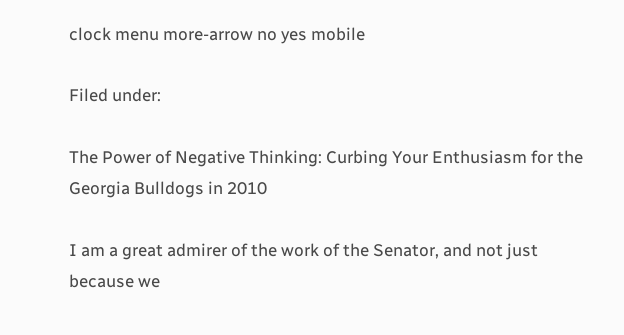clock menu more-arrow no yes mobile

Filed under:

The Power of Negative Thinking: Curbing Your Enthusiasm for the Georgia Bulldogs in 2010

I am a great admirer of the work of the Senator, and not just because we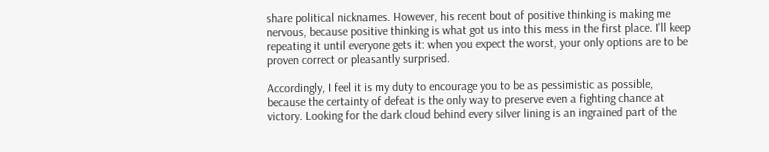share political nicknames. However, his recent bout of positive thinking is making me nervous, because positive thinking is what got us into this mess in the first place. I'll keep repeating it until everyone gets it: when you expect the worst, your only options are to be proven correct or pleasantly surprised.

Accordingly, I feel it is my duty to encourage you to be as pessimistic as possible, because the certainty of defeat is the only way to preserve even a fighting chance at victory. Looking for the dark cloud behind every silver lining is an ingrained part of the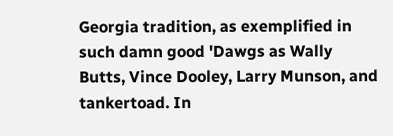Georgia tradition, as exemplified in such damn good 'Dawgs as Wally Butts, Vince Dooley, Larry Munson, and tankertoad. In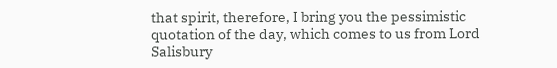that spirit, therefore, I bring you the pessimistic quotation of the day, which comes to us from Lord Salisbury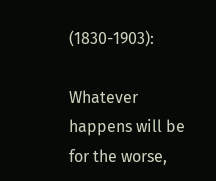(1830-1903):

Whatever happens will be for the worse,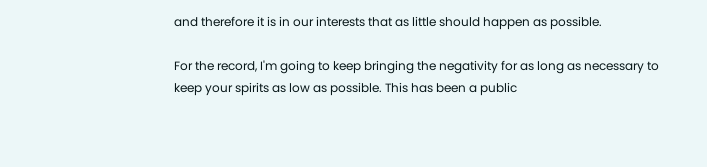and therefore it is in our interests that as little should happen as possible.

For the record, I'm going to keep bringing the negativity for as long as necessary to keep your spirits as low as possible. This has been a public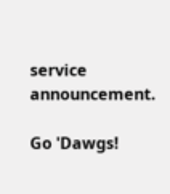service announcement.

Go 'Dawgs!